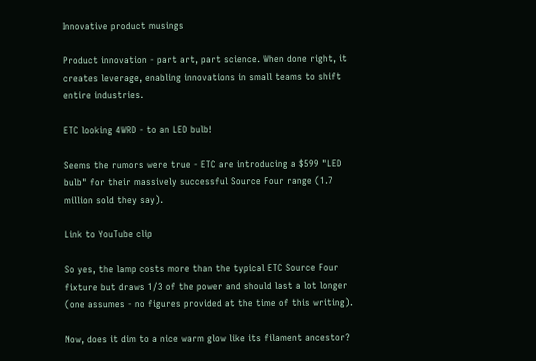Innovative product musings

Product innovation - part art, part science. When done right, it creates leverage, enabling innovations in small teams to shift entire industries.

ETC looking 4WRD - to an LED bulb!

Seems the rumors were true - ETC are introducing a $599 "LED bulb" for their massively successful Source Four range (1.7 million sold they say).

Link to YouTube clip

So yes, the lamp costs more than the typical ETC Source Four fixture but draws 1/3 of the power and should last a lot longer (one assumes - no figures provided at the time of this writing).

Now, does it dim to a nice warm glow like its filament ancestor?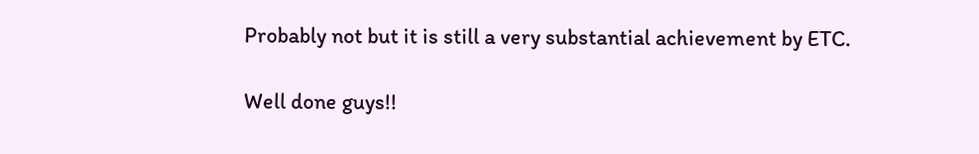Probably not but it is still a very substantial achievement by ETC.

Well done guys!!